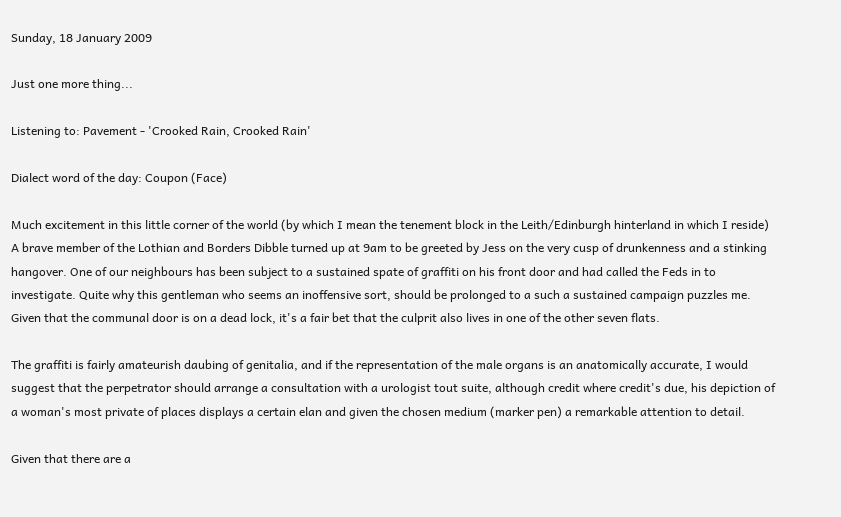Sunday, 18 January 2009

Just one more thing...

Listening to: Pavement - 'Crooked Rain, Crooked Rain'

Dialect word of the day: Coupon (Face)

Much excitement in this little corner of the world (by which I mean the tenement block in the Leith/Edinburgh hinterland in which I reside) A brave member of the Lothian and Borders Dibble turned up at 9am to be greeted by Jess on the very cusp of drunkenness and a stinking hangover. One of our neighbours has been subject to a sustained spate of graffiti on his front door and had called the Feds in to investigate. Quite why this gentleman who seems an inoffensive sort, should be prolonged to a such a sustained campaign puzzles me. Given that the communal door is on a dead lock, it's a fair bet that the culprit also lives in one of the other seven flats.

The graffiti is fairly amateurish daubing of genitalia, and if the representation of the male organs is an anatomically accurate, I would suggest that the perpetrator should arrange a consultation with a urologist tout suite, although credit where credit's due, his depiction of a woman's most private of places displays a certain elan and given the chosen medium (marker pen) a remarkable attention to detail.

Given that there are a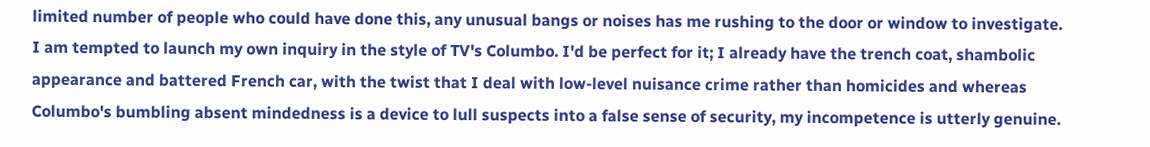limited number of people who could have done this, any unusual bangs or noises has me rushing to the door or window to investigate. I am tempted to launch my own inquiry in the style of TV's Columbo. I'd be perfect for it; I already have the trench coat, shambolic appearance and battered French car, with the twist that I deal with low-level nuisance crime rather than homicides and whereas Columbo's bumbling absent mindedness is a device to lull suspects into a false sense of security, my incompetence is utterly genuine.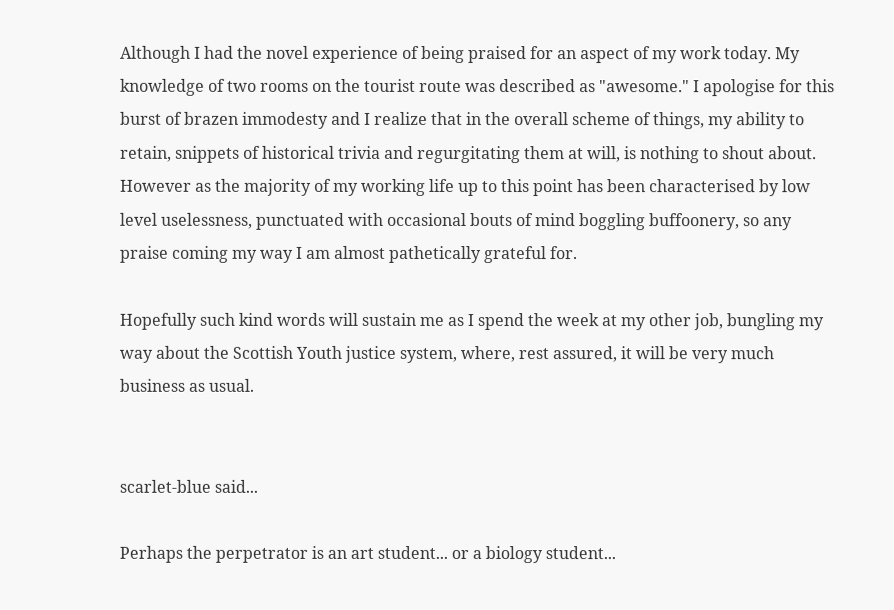Although I had the novel experience of being praised for an aspect of my work today. My knowledge of two rooms on the tourist route was described as "awesome." I apologise for this burst of brazen immodesty and I realize that in the overall scheme of things, my ability to retain, snippets of historical trivia and regurgitating them at will, is nothing to shout about. However as the majority of my working life up to this point has been characterised by low level uselessness, punctuated with occasional bouts of mind boggling buffoonery, so any praise coming my way I am almost pathetically grateful for.

Hopefully such kind words will sustain me as I spend the week at my other job, bungling my way about the Scottish Youth justice system, where, rest assured, it will be very much business as usual.


scarlet-blue said...

Perhaps the perpetrator is an art student... or a biology student...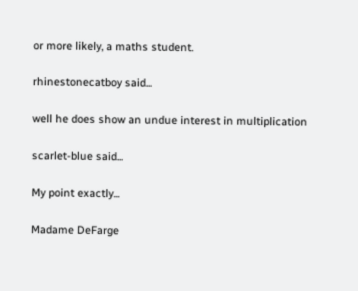or more likely, a maths student.

rhinestonecatboy said...

well he does show an undue interest in multiplication

scarlet-blue said...

My point exactly...

Madame DeFarge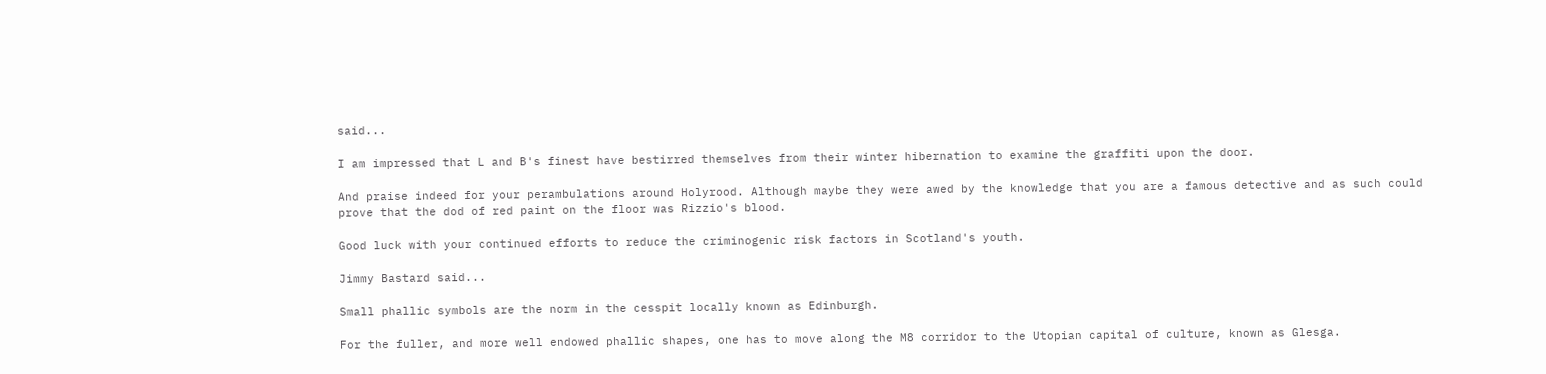said...

I am impressed that L and B's finest have bestirred themselves from their winter hibernation to examine the graffiti upon the door.

And praise indeed for your perambulations around Holyrood. Although maybe they were awed by the knowledge that you are a famous detective and as such could prove that the dod of red paint on the floor was Rizzio's blood.

Good luck with your continued efforts to reduce the criminogenic risk factors in Scotland's youth.

Jimmy Bastard said...

Small phallic symbols are the norm in the cesspit locally known as Edinburgh.

For the fuller, and more well endowed phallic shapes, one has to move along the M8 corridor to the Utopian capital of culture, known as Glesga.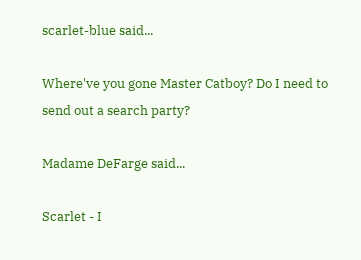scarlet-blue said...

Where've you gone Master Catboy? Do I need to send out a search party?

Madame DeFarge said...

Scarlet - I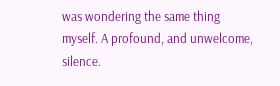was wondering the same thing myself. A profound, and unwelcome, silence.